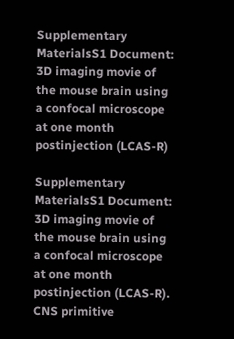Supplementary MaterialsS1 Document: 3D imaging movie of the mouse brain using a confocal microscope at one month postinjection (LCAS-R)

Supplementary MaterialsS1 Document: 3D imaging movie of the mouse brain using a confocal microscope at one month postinjection (LCAS-R). CNS primitive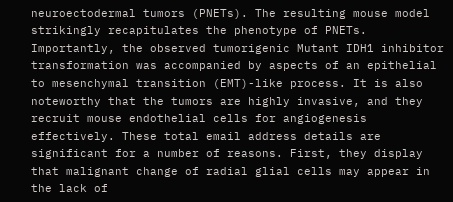neuroectodermal tumors (PNETs). The resulting mouse model strikingly recapitulates the phenotype of PNETs. Importantly, the observed tumorigenic Mutant IDH1 inhibitor transformation was accompanied by aspects of an epithelial to mesenchymal transition (EMT)-like process. It is also noteworthy that the tumors are highly invasive, and they recruit mouse endothelial cells for angiogenesis effectively. These total email address details are significant for a number of reasons. First, they display that malignant change of radial glial cells may appear in the lack of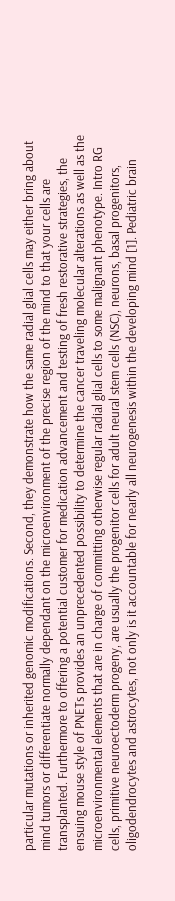particular mutations or inherited genomic modifications. Second, they demonstrate how the same radial glial cells may either bring about mind tumors or differentiate normally dependant on the microenvironment of the precise region of the mind to that your cells are transplanted. Furthermore to offering a potential customer for medication advancement and testing of fresh restorative strategies, the ensuing mouse style of PNETs provides an unprecedented possibility to determine the cancer traveling molecular alterations as well as the microenvironmental elements that are in charge of committing otherwise regular radial glial cells to some malignant phenotype. Intro RG cells, primitive neuroectoderm progeny, are usually the progenitor cells for adult neural stem cells (NSC), neurons, basal progenitors, oligodendrocytes and astrocytes, not only is it accountable for nearly all neurogenesis within the developing mind [1]. Pediatric brain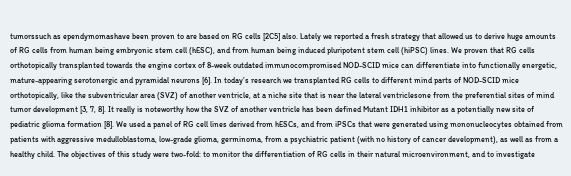tumorssuch as ependymomashave been proven to are based on RG cells [2C5] also. Lately we reported a fresh strategy that allowed us to derive huge amounts of RG cells from human being embryonic stem cell (hESC), and from human being induced pluripotent stem cell (hiPSC) lines. We proven that RG cells orthotopically transplanted towards the engine cortex of 8-week outdated immunocompromised NOD-SCID mice can differentiate into functionally energetic, mature-appearing serotonergic and pyramidal neurons [6]. In today’s research we transplanted RG cells to different mind parts of NOD-SCID mice orthotopically, like the subventricular area (SVZ) of another ventricle, at a niche site that is near the lateral ventriclesone from the preferential sites of mind tumor development [3, 7, 8]. It really is noteworthy how the SVZ of another ventricle has been defined Mutant IDH1 inhibitor as a potentially new site of pediatric glioma formation [8]. We used a panel of RG cell lines derived from hESCs, and from iPSCs that were generated using mononucleocytes obtained from patients with aggressive medulloblastoma, low-grade glioma, germinoma, from a psychiatric patient (with no history of cancer development), as well as from a healthy child. The objectives of this study were two-fold: to monitor the differentiation of RG cells in their natural microenvironment, and to investigate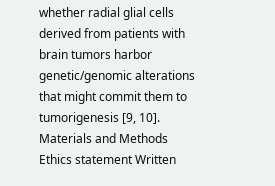whether radial glial cells derived from patients with brain tumors harbor genetic/genomic alterations that might commit them to tumorigenesis [9, 10]. Materials and Methods Ethics statement Written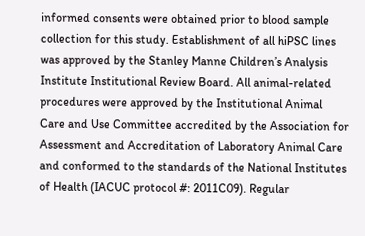informed consents were obtained prior to blood sample collection for this study. Establishment of all hiPSC lines was approved by the Stanley Manne Children’s Analysis Institute Institutional Review Board. All animal-related procedures were approved by the Institutional Animal Care and Use Committee accredited by the Association for Assessment and Accreditation of Laboratory Animal Care and conformed to the standards of the National Institutes of Health (IACUC protocol #: 2011C09). Regular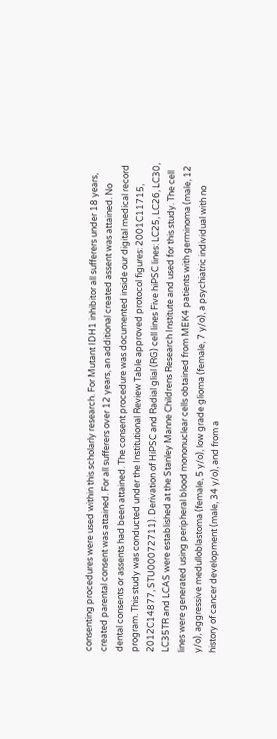consenting procedures were used within this scholarly research. For Mutant IDH1 inhibitor all sufferers under 18 years, created parental consent was attained. For all sufferers over 12 years, an additional created assent was attained. No dental consents or assents had been attained. The consent procedure was documented inside our digital medical record program. This study was conducted under the Institutional Review Table approved protocol figures: 2001C11715, 2012C14877, STU00072711). Derivation of HiPSC and Radial glial (RG) cell lines Five hiPSC lines: LC25, LC26, LC30, LC35TR and LCAS were established at the Stanley Manne Childrens Research Institute and used for this study. The cell lines were generated using peripheral blood mononuclear cells obtained from MEK4 patients with germinoma (male, 12 y/o), aggressive medulloblastoma (female, 5 y/o), low grade glioma (female, 7 y/o), a psychiatric individual with no history of cancer development (male, 34 y/o), and from a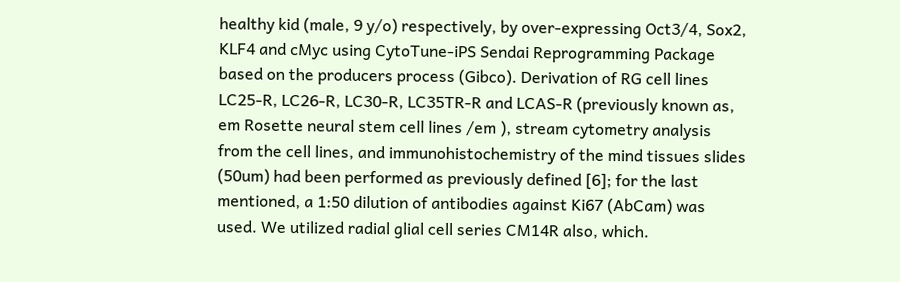healthy kid (male, 9 y/o) respectively, by over-expressing Oct3/4, Sox2, KLF4 and cMyc using CytoTune-iPS Sendai Reprogramming Package based on the producers process (Gibco). Derivation of RG cell lines LC25-R, LC26-R, LC30-R, LC35TR-R and LCAS-R (previously known as, em Rosette neural stem cell lines /em ), stream cytometry analysis from the cell lines, and immunohistochemistry of the mind tissues slides (50um) had been performed as previously defined [6]; for the last mentioned, a 1:50 dilution of antibodies against Ki67 (AbCam) was used. We utilized radial glial cell series CM14R also, which.